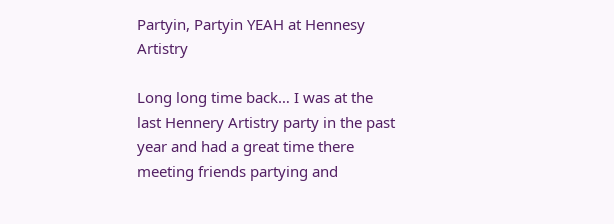Partyin, Partyin YEAH at Hennesy Artistry

Long long time back… I was at the last Hennery Artistry party in the past year and had a great time there meeting friends partying and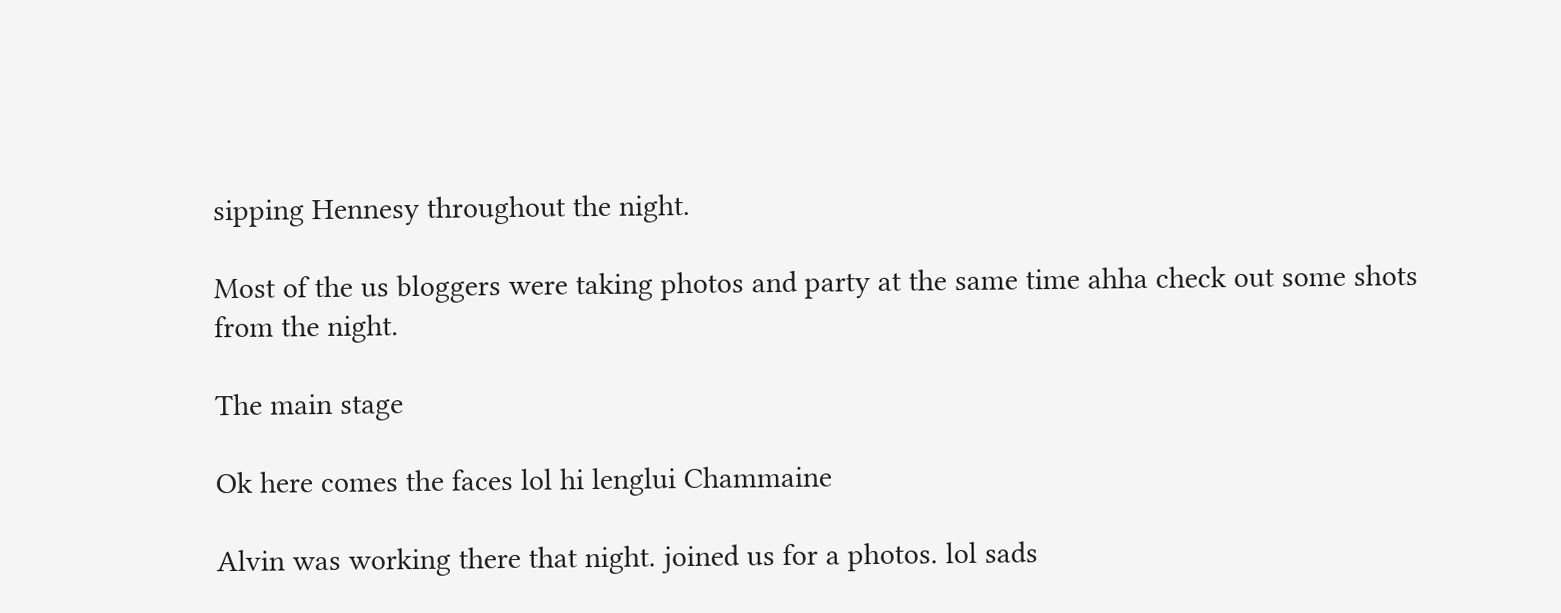sipping Hennesy throughout the night.

Most of the us bloggers were taking photos and party at the same time ahha check out some shots from the night.

The main stage

Ok here comes the faces lol hi lenglui Chammaine

Alvin was working there that night. joined us for a photos. lol sads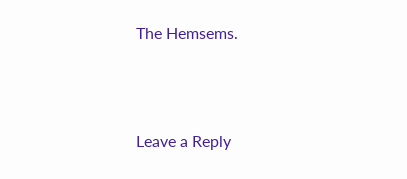The Hemsems.



Leave a Reply